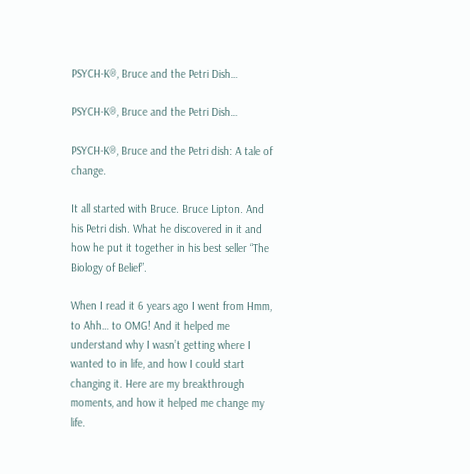PSYCH-K®, Bruce and the Petri Dish…

PSYCH-K®, Bruce and the Petri Dish…

PSYCH-K®, Bruce and the Petri dish: A tale of change.

It all started with Bruce. Bruce Lipton. And his Petri dish. What he discovered in it and how he put it together in his best seller “The Biology of Belief”.

When I read it 6 years ago I went from Hmm, to Ahh… to OMG! And it helped me understand why I wasn’t getting where I wanted to in life, and how I could start changing it. Here are my breakthrough moments, and how it helped me change my life.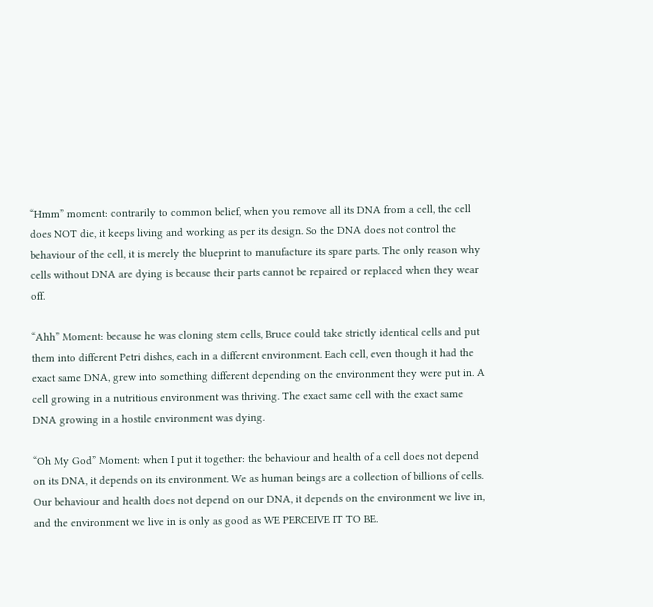“Hmm” moment: contrarily to common belief, when you remove all its DNA from a cell, the cell does NOT die, it keeps living and working as per its design. So the DNA does not control the behaviour of the cell, it is merely the blueprint to manufacture its spare parts. The only reason why cells without DNA are dying is because their parts cannot be repaired or replaced when they wear off.

“Ahh” Moment: because he was cloning stem cells, Bruce could take strictly identical cells and put them into different Petri dishes, each in a different environment. Each cell, even though it had the exact same DNA, grew into something different depending on the environment they were put in. A cell growing in a nutritious environment was thriving. The exact same cell with the exact same DNA growing in a hostile environment was dying.

“Oh My God” Moment: when I put it together: the behaviour and health of a cell does not depend on its DNA, it depends on its environment. We as human beings are a collection of billions of cells. Our behaviour and health does not depend on our DNA, it depends on the environment we live in, and the environment we live in is only as good as WE PERCEIVE IT TO BE.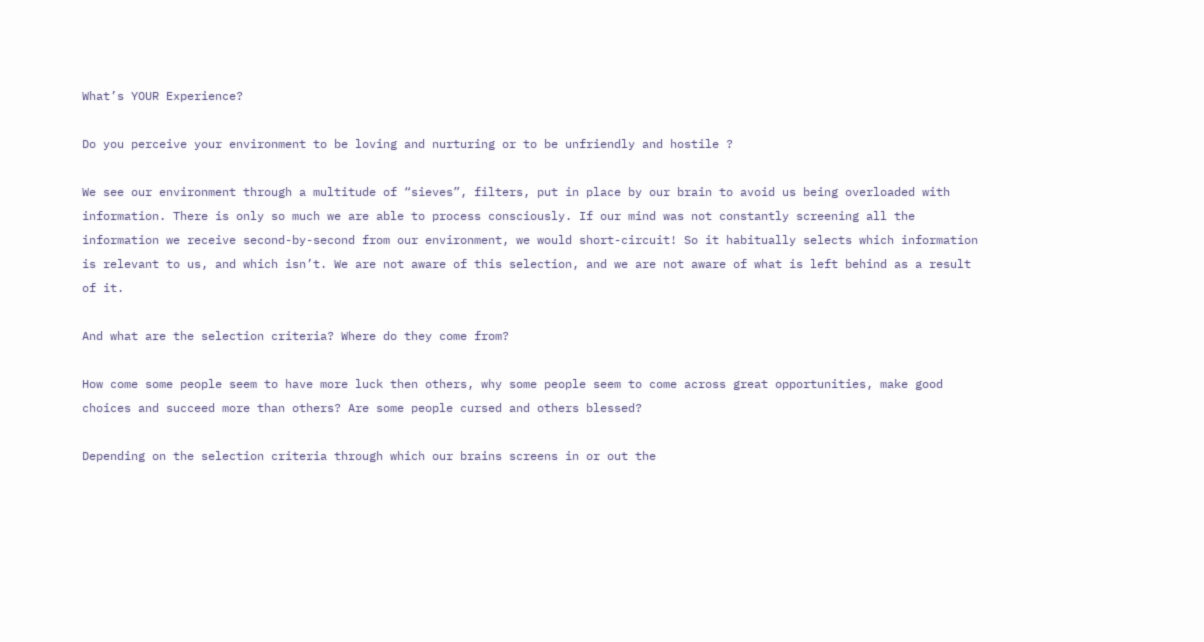What’s YOUR Experience?

Do you perceive your environment to be loving and nurturing or to be unfriendly and hostile ?

We see our environment through a multitude of “sieves”, filters, put in place by our brain to avoid us being overloaded with information. There is only so much we are able to process consciously. If our mind was not constantly screening all the information we receive second-by-second from our environment, we would short-circuit! So it habitually selects which information is relevant to us, and which isn’t. We are not aware of this selection, and we are not aware of what is left behind as a result of it.

And what are the selection criteria? Where do they come from?

How come some people seem to have more luck then others, why some people seem to come across great opportunities, make good choices and succeed more than others? Are some people cursed and others blessed?

Depending on the selection criteria through which our brains screens in or out the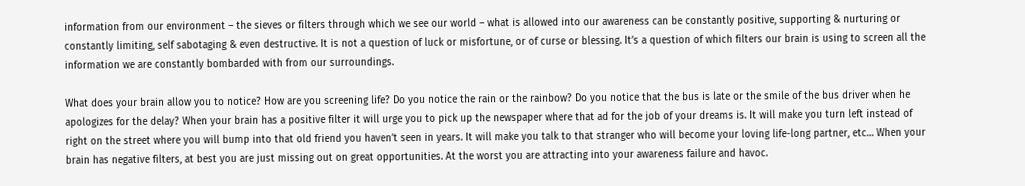information from our environment – the sieves or filters through which we see our world – what is allowed into our awareness can be constantly positive, supporting & nurturing or constantly limiting, self sabotaging & even destructive. It is not a question of luck or misfortune, or of curse or blessing. It’s a question of which filters our brain is using to screen all the information we are constantly bombarded with from our surroundings.

What does your brain allow you to notice? How are you screening life? Do you notice the rain or the rainbow? Do you notice that the bus is late or the smile of the bus driver when he apologizes for the delay? When your brain has a positive filter it will urge you to pick up the newspaper where that ad for the job of your dreams is. It will make you turn left instead of right on the street where you will bump into that old friend you haven’t seen in years. It will make you talk to that stranger who will become your loving life-long partner, etc… When your brain has negative filters, at best you are just missing out on great opportunities. At the worst you are attracting into your awareness failure and havoc.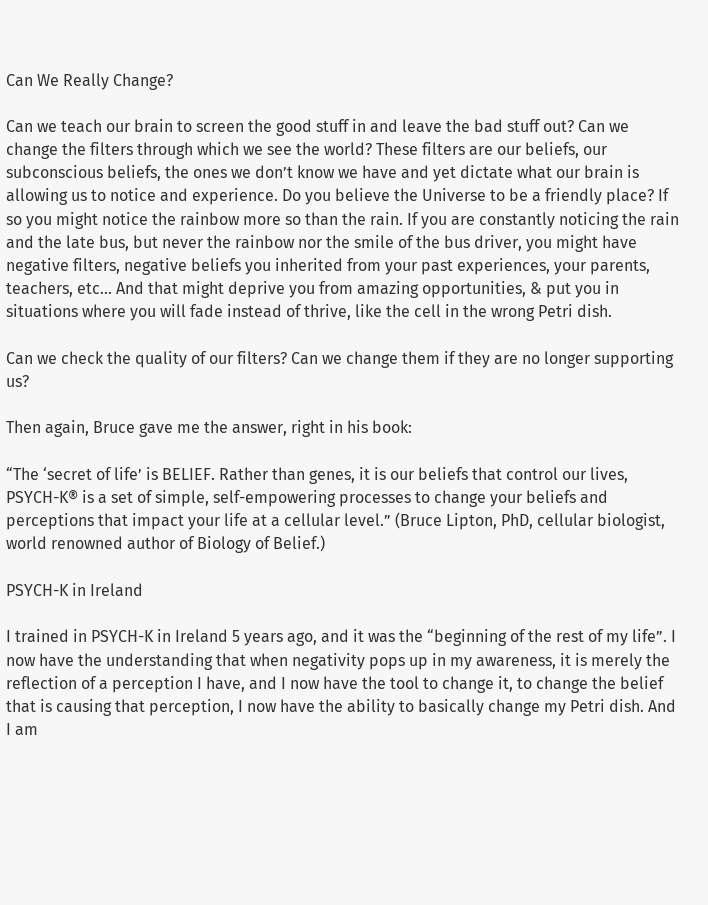Can We Really Change?

Can we teach our brain to screen the good stuff in and leave the bad stuff out? Can we change the filters through which we see the world? These filters are our beliefs, our subconscious beliefs, the ones we don’t know we have and yet dictate what our brain is allowing us to notice and experience. Do you believe the Universe to be a friendly place? If so you might notice the rainbow more so than the rain. If you are constantly noticing the rain and the late bus, but never the rainbow nor the smile of the bus driver, you might have negative filters, negative beliefs you inherited from your past experiences, your parents, teachers, etc… And that might deprive you from amazing opportunities, & put you in situations where you will fade instead of thrive, like the cell in the wrong Petri dish.

Can we check the quality of our filters? Can we change them if they are no longer supporting us?

Then again, Bruce gave me the answer, right in his book:

“The ‘secret of life’ is BELIEF. Rather than genes, it is our beliefs that control our lives, PSYCH-K® is a set of simple, self-empowering processes to change your beliefs and perceptions that impact your life at a cellular level.” (Bruce Lipton, PhD, cellular biologist, world renowned author of Biology of Belief.)

PSYCH-K in Ireland

I trained in PSYCH-K in Ireland 5 years ago, and it was the “beginning of the rest of my life”. I now have the understanding that when negativity pops up in my awareness, it is merely the reflection of a perception I have, and I now have the tool to change it, to change the belief that is causing that perception, I now have the ability to basically change my Petri dish. And I am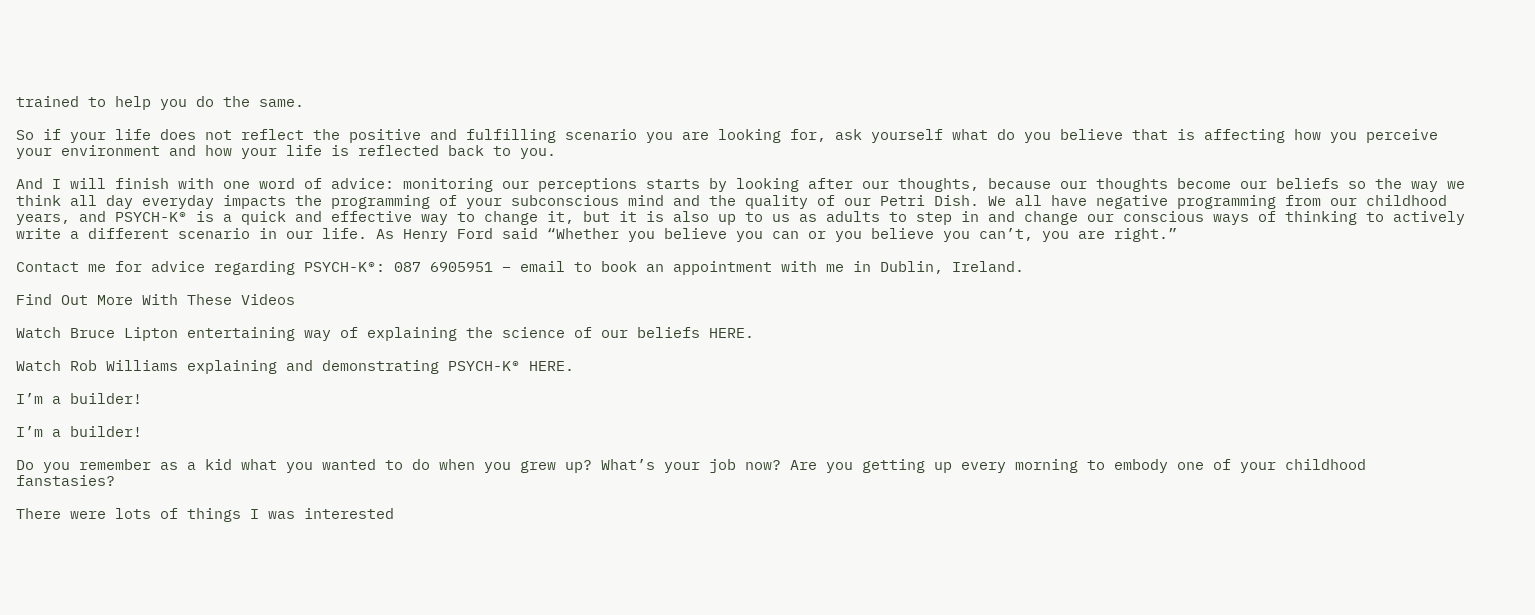trained to help you do the same.

So if your life does not reflect the positive and fulfilling scenario you are looking for, ask yourself what do you believe that is affecting how you perceive your environment and how your life is reflected back to you.

And I will finish with one word of advice: monitoring our perceptions starts by looking after our thoughts, because our thoughts become our beliefs so the way we think all day everyday impacts the programming of your subconscious mind and the quality of our Petri Dish. We all have negative programming from our childhood years, and PSYCH-K® is a quick and effective way to change it, but it is also up to us as adults to step in and change our conscious ways of thinking to actively write a different scenario in our life. As Henry Ford said “Whether you believe you can or you believe you can’t, you are right.”

Contact me for advice regarding PSYCH-K®: 087 6905951 – email to book an appointment with me in Dublin, Ireland.

Find Out More With These Videos

Watch Bruce Lipton entertaining way of explaining the science of our beliefs HERE.

Watch Rob Williams explaining and demonstrating PSYCH-K® HERE.

I’m a builder!

I’m a builder!

Do you remember as a kid what you wanted to do when you grew up? What’s your job now? Are you getting up every morning to embody one of your childhood fanstasies?

There were lots of things I was interested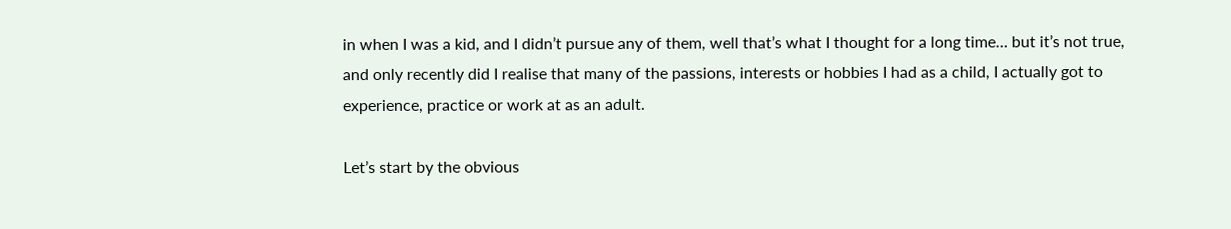in when I was a kid, and I didn’t pursue any of them, well that’s what I thought for a long time… but it’s not true, and only recently did I realise that many of the passions, interests or hobbies I had as a child, I actually got to experience, practice or work at as an adult.

Let’s start by the obvious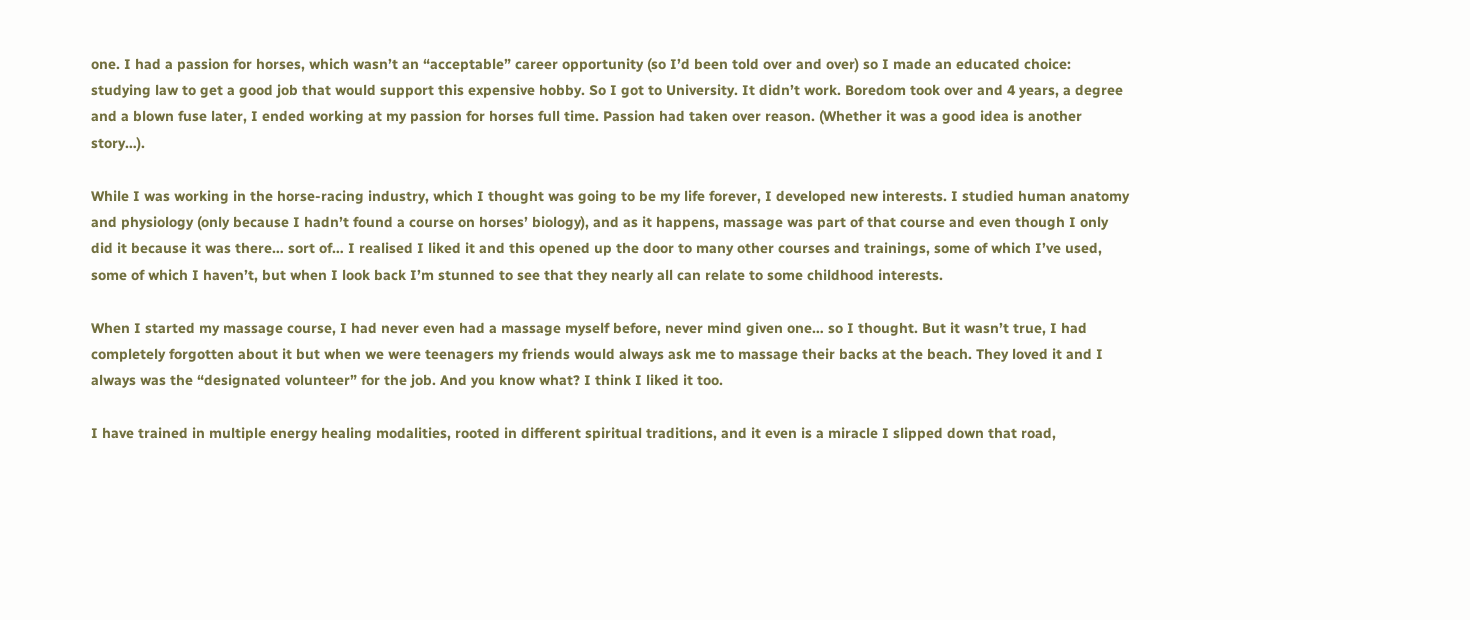one. I had a passion for horses, which wasn’t an “acceptable” career opportunity (so I’d been told over and over) so I made an educated choice: studying law to get a good job that would support this expensive hobby. So I got to University. It didn’t work. Boredom took over and 4 years, a degree and a blown fuse later, I ended working at my passion for horses full time. Passion had taken over reason. (Whether it was a good idea is another story…).

While I was working in the horse-racing industry, which I thought was going to be my life forever, I developed new interests. I studied human anatomy and physiology (only because I hadn’t found a course on horses’ biology), and as it happens, massage was part of that course and even though I only did it because it was there… sort of… I realised I liked it and this opened up the door to many other courses and trainings, some of which I’ve used, some of which I haven’t, but when I look back I’m stunned to see that they nearly all can relate to some childhood interests.

When I started my massage course, I had never even had a massage myself before, never mind given one… so I thought. But it wasn’t true, I had completely forgotten about it but when we were teenagers my friends would always ask me to massage their backs at the beach. They loved it and I always was the “designated volunteer” for the job. And you know what? I think I liked it too.

I have trained in multiple energy healing modalities, rooted in different spiritual traditions, and it even is a miracle I slipped down that road,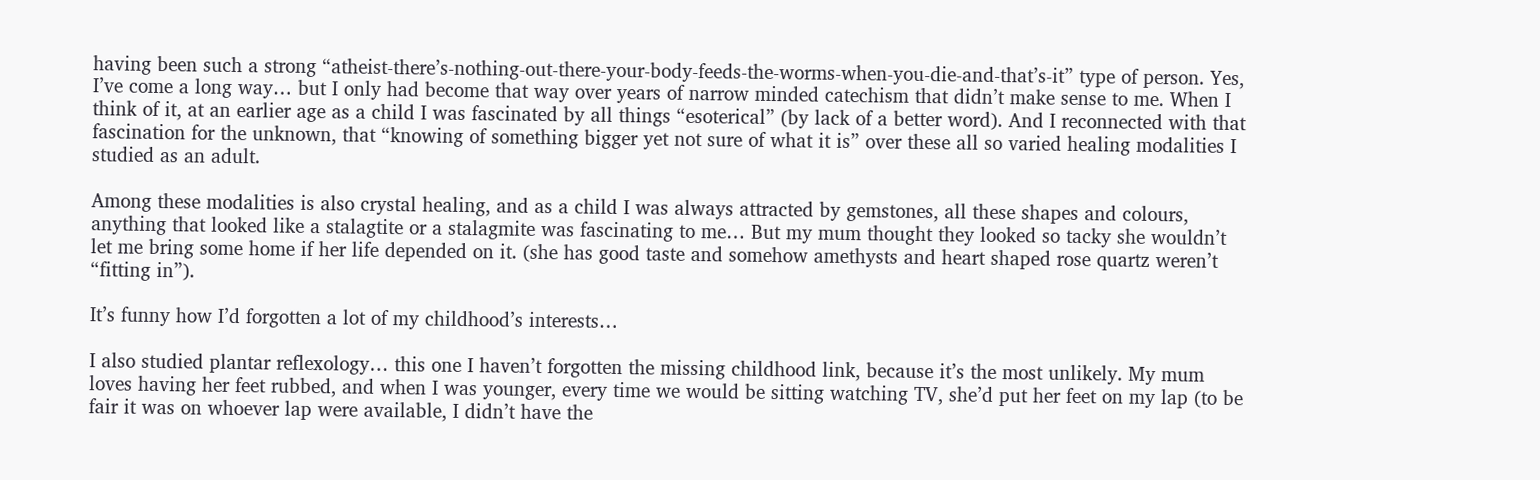having been such a strong “atheist-there’s-nothing-out-there-your-body-feeds-the-worms-when-you-die-and-that’s-it” type of person. Yes, I’ve come a long way… but I only had become that way over years of narrow minded catechism that didn’t make sense to me. When I think of it, at an earlier age as a child I was fascinated by all things “esoterical” (by lack of a better word). And I reconnected with that fascination for the unknown, that “knowing of something bigger yet not sure of what it is” over these all so varied healing modalities I studied as an adult.

Among these modalities is also crystal healing, and as a child I was always attracted by gemstones, all these shapes and colours, anything that looked like a stalagtite or a stalagmite was fascinating to me… But my mum thought they looked so tacky she wouldn’t let me bring some home if her life depended on it. (she has good taste and somehow amethysts and heart shaped rose quartz weren’t “fitting in”).

It’s funny how I’d forgotten a lot of my childhood’s interests…

I also studied plantar reflexology… this one I haven’t forgotten the missing childhood link, because it’s the most unlikely. My mum loves having her feet rubbed, and when I was younger, every time we would be sitting watching TV, she’d put her feet on my lap (to be fair it was on whoever lap were available, I didn’t have the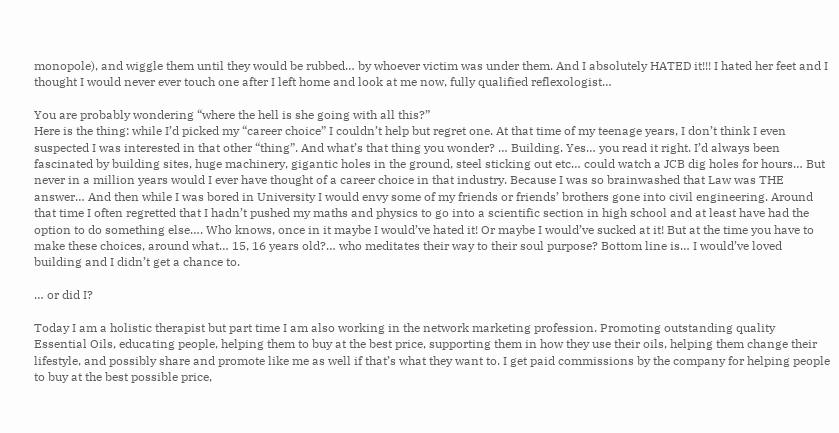monopole), and wiggle them until they would be rubbed… by whoever victim was under them. And I absolutely HATED it!!! I hated her feet and I thought I would never ever touch one after I left home and look at me now, fully qualified reflexologist…

You are probably wondering “where the hell is she going with all this?”
Here is the thing: while I’d picked my “career choice” I couldn’t help but regret one. At that time of my teenage years, I don’t think I even suspected I was interested in that other “thing”. And what’s that thing you wonder? … Building. Yes… you read it right. I’d always been fascinated by building sites, huge machinery, gigantic holes in the ground, steel sticking out etc… could watch a JCB dig holes for hours… But never in a million years would I ever have thought of a career choice in that industry. Because I was so brainwashed that Law was THE answer… And then while I was bored in University I would envy some of my friends or friends’ brothers gone into civil engineering. Around that time I often regretted that I hadn’t pushed my maths and physics to go into a scientific section in high school and at least have had the option to do something else…. Who knows, once in it maybe I would’ve hated it! Or maybe I would’ve sucked at it! But at the time you have to make these choices, around what… 15, 16 years old?… who meditates their way to their soul purpose? Bottom line is… I would’ve loved building and I didn’t get a chance to.

… or did I?

Today I am a holistic therapist but part time I am also working in the network marketing profession. Promoting outstanding quality Essential Oils, educating people, helping them to buy at the best price, supporting them in how they use their oils, helping them change their lifestyle, and possibly share and promote like me as well if that’s what they want to. I get paid commissions by the company for helping people to buy at the best possible price,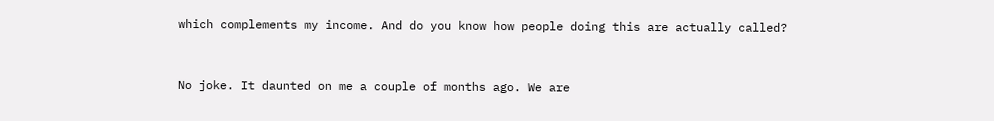which complements my income. And do you know how people doing this are actually called?


No joke. It daunted on me a couple of months ago. We are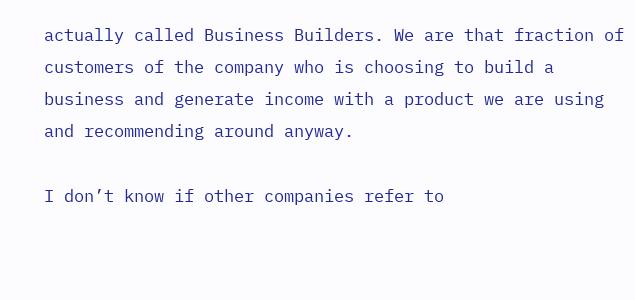actually called Business Builders. We are that fraction of customers of the company who is choosing to build a business and generate income with a product we are using and recommending around anyway.

I don’t know if other companies refer to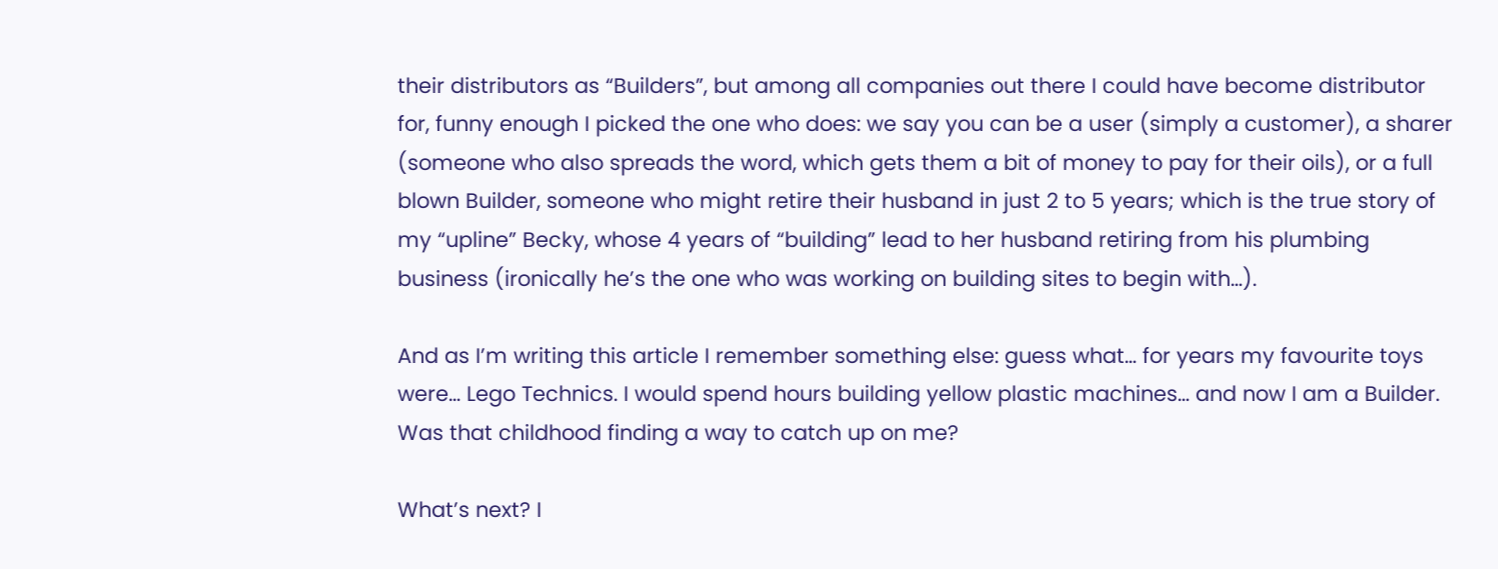their distributors as “Builders”, but among all companies out there I could have become distributor for, funny enough I picked the one who does: we say you can be a user (simply a customer), a sharer (someone who also spreads the word, which gets them a bit of money to pay for their oils), or a full blown Builder, someone who might retire their husband in just 2 to 5 years; which is the true story of my “upline” Becky, whose 4 years of “building” lead to her husband retiring from his plumbing business (ironically he’s the one who was working on building sites to begin with…).

And as I’m writing this article I remember something else: guess what… for years my favourite toys were… Lego Technics. I would spend hours building yellow plastic machines… and now I am a Builder. Was that childhood finding a way to catch up on me?

What’s next? I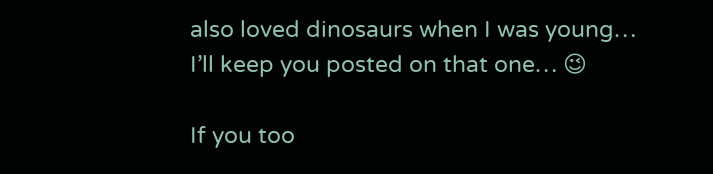also loved dinosaurs when I was young…
I’ll keep you posted on that one… 😉

If you too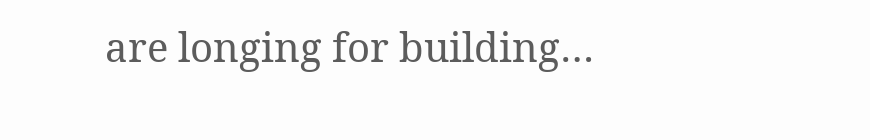are longing for building…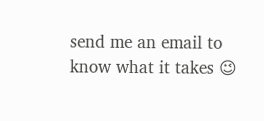send me an email to know what it takes 😉